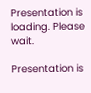Presentation is loading. Please wait.

Presentation is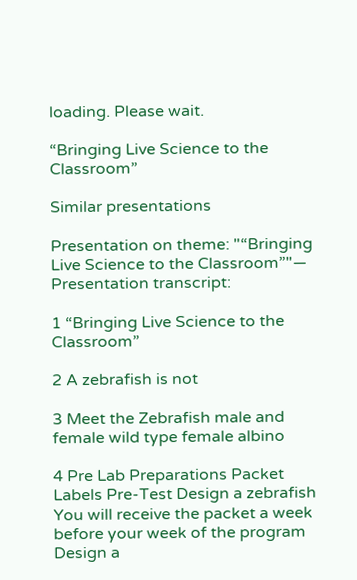loading. Please wait.

“Bringing Live Science to the Classroom”

Similar presentations

Presentation on theme: "“Bringing Live Science to the Classroom”"— Presentation transcript:

1 “Bringing Live Science to the Classroom”

2 A zebrafish is not

3 Meet the Zebrafish male and female wild type female albino

4 Pre Lab Preparations Packet Labels Pre-Test Design a zebrafish
You will receive the packet a week before your week of the program Design a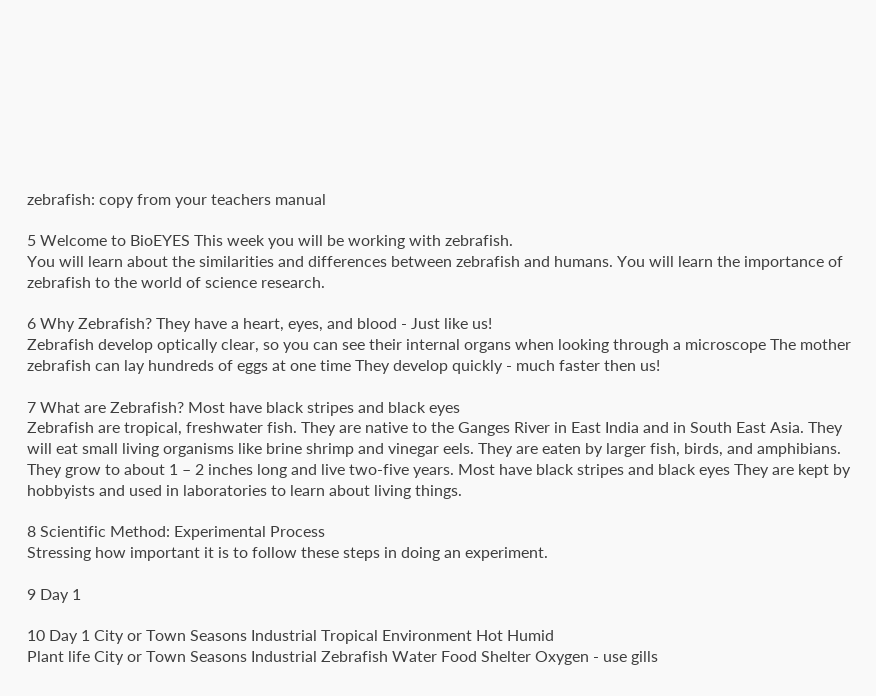zebrafish: copy from your teachers manual

5 Welcome to BioEYES This week you will be working with zebrafish.
You will learn about the similarities and differences between zebrafish and humans. You will learn the importance of zebrafish to the world of science research.

6 Why Zebrafish? They have a heart, eyes, and blood - Just like us!
Zebrafish develop optically clear, so you can see their internal organs when looking through a microscope The mother zebrafish can lay hundreds of eggs at one time They develop quickly - much faster then us!

7 What are Zebrafish? Most have black stripes and black eyes
Zebrafish are tropical, freshwater fish. They are native to the Ganges River in East India and in South East Asia. They will eat small living organisms like brine shrimp and vinegar eels. They are eaten by larger fish, birds, and amphibians. They grow to about 1 – 2 inches long and live two-five years. Most have black stripes and black eyes They are kept by hobbyists and used in laboratories to learn about living things.

8 Scientific Method: Experimental Process
Stressing how important it is to follow these steps in doing an experiment.

9 Day 1

10 Day 1 City or Town Seasons Industrial Tropical Environment Hot Humid
Plant life City or Town Seasons Industrial Zebrafish Water Food Shelter Oxygen - use gills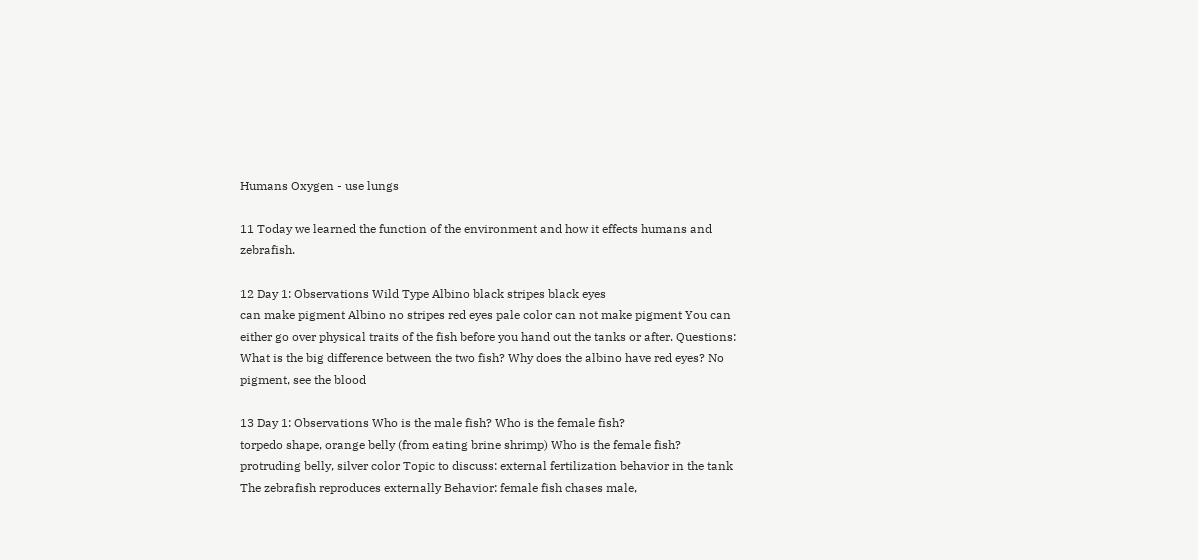Humans Oxygen - use lungs

11 Today we learned the function of the environment and how it effects humans and zebrafish.

12 Day 1: Observations Wild Type Albino black stripes black eyes
can make pigment Albino no stripes red eyes pale color can not make pigment You can either go over physical traits of the fish before you hand out the tanks or after. Questions: What is the big difference between the two fish? Why does the albino have red eyes? No pigment, see the blood

13 Day 1: Observations Who is the male fish? Who is the female fish?
torpedo shape, orange belly (from eating brine shrimp) Who is the female fish? protruding belly, silver color Topic to discuss: external fertilization behavior in the tank The zebrafish reproduces externally Behavior: female fish chases male,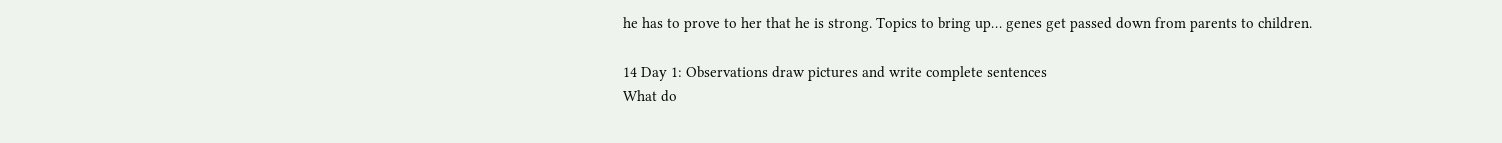he has to prove to her that he is strong. Topics to bring up… genes get passed down from parents to children.

14 Day 1: Observations draw pictures and write complete sentences
What do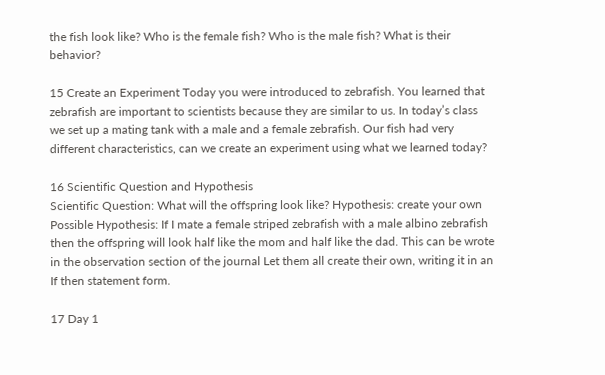the fish look like? Who is the female fish? Who is the male fish? What is their behavior?

15 Create an Experiment Today you were introduced to zebrafish. You learned that zebrafish are important to scientists because they are similar to us. In today’s class we set up a mating tank with a male and a female zebrafish. Our fish had very different characteristics, can we create an experiment using what we learned today?

16 Scientific Question and Hypothesis
Scientific Question: What will the offspring look like? Hypothesis: create your own Possible Hypothesis: If I mate a female striped zebrafish with a male albino zebrafish then the offspring will look half like the mom and half like the dad. This can be wrote in the observation section of the journal Let them all create their own, writing it in an If then statement form.

17 Day 1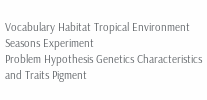Vocabulary Habitat Tropical Environment Seasons Experiment
Problem Hypothesis Genetics Characteristics and Traits Pigment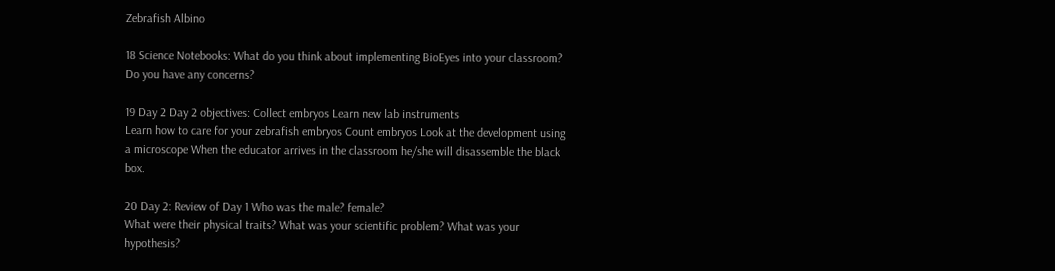Zebrafish Albino

18 Science Notebooks: What do you think about implementing BioEyes into your classroom? Do you have any concerns?

19 Day 2 Day 2 objectives: Collect embryos Learn new lab instruments
Learn how to care for your zebrafish embryos Count embryos Look at the development using a microscope When the educator arrives in the classroom he/she will disassemble the black box.

20 Day 2: Review of Day 1 Who was the male? female?
What were their physical traits? What was your scientific problem? What was your hypothesis?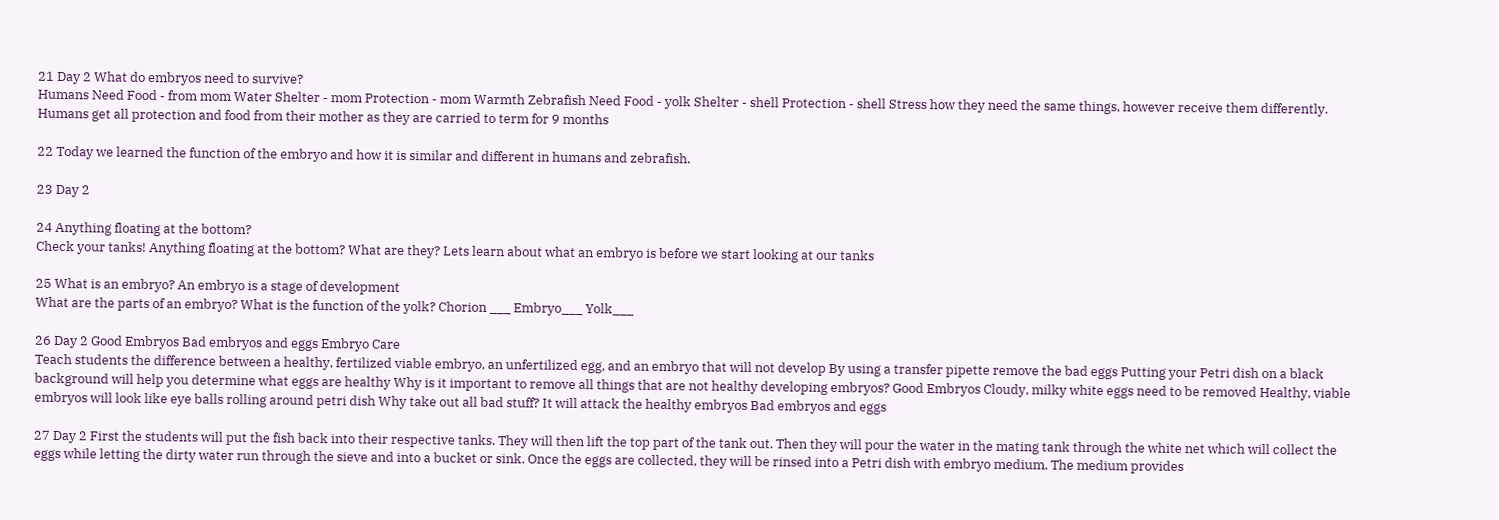21 Day 2 What do embryos need to survive?
Humans Need Food - from mom Water Shelter - mom Protection - mom Warmth Zebrafish Need Food - yolk Shelter - shell Protection - shell Stress how they need the same things, however receive them differently. Humans get all protection and food from their mother as they are carried to term for 9 months

22 Today we learned the function of the embryo and how it is similar and different in humans and zebrafish.

23 Day 2

24 Anything floating at the bottom?
Check your tanks! Anything floating at the bottom? What are they? Lets learn about what an embryo is before we start looking at our tanks

25 What is an embryo? An embryo is a stage of development
What are the parts of an embryo? What is the function of the yolk? Chorion ___ Embryo___ Yolk___

26 Day 2 Good Embryos Bad embryos and eggs Embryo Care
Teach students the difference between a healthy, fertilized viable embryo, an unfertilized egg, and an embryo that will not develop By using a transfer pipette remove the bad eggs Putting your Petri dish on a black background will help you determine what eggs are healthy Why is it important to remove all things that are not healthy developing embryos? Good Embryos Cloudy, milky white eggs need to be removed Healthy, viable embryos will look like eye balls rolling around petri dish Why take out all bad stuff? It will attack the healthy embryos Bad embryos and eggs

27 Day 2 First the students will put the fish back into their respective tanks. They will then lift the top part of the tank out. Then they will pour the water in the mating tank through the white net which will collect the eggs while letting the dirty water run through the sieve and into a bucket or sink. Once the eggs are collected, they will be rinsed into a Petri dish with embryo medium. The medium provides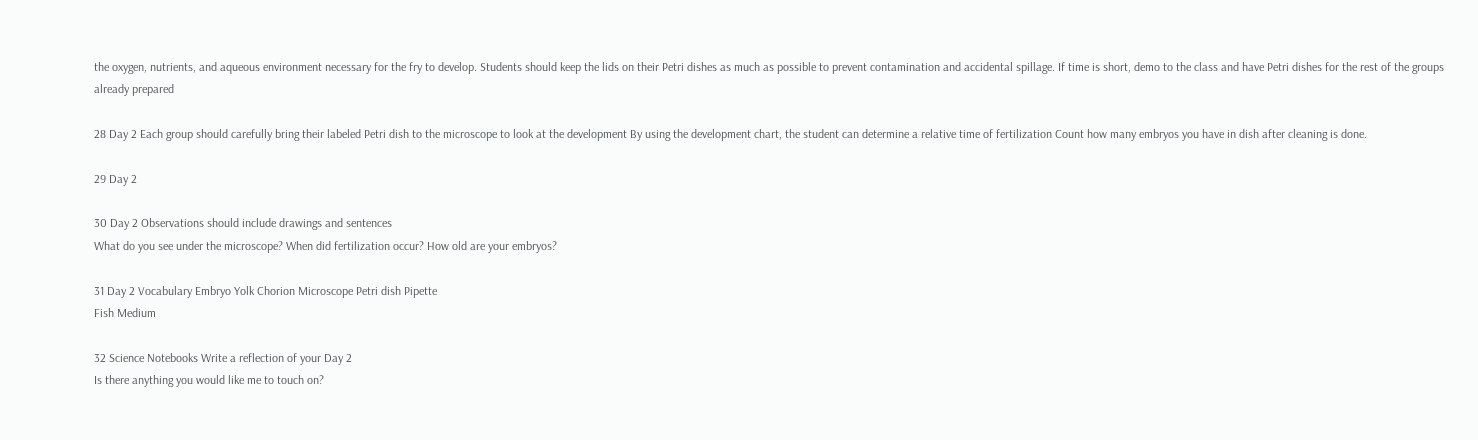the oxygen, nutrients, and aqueous environment necessary for the fry to develop. Students should keep the lids on their Petri dishes as much as possible to prevent contamination and accidental spillage. If time is short, demo to the class and have Petri dishes for the rest of the groups already prepared

28 Day 2 Each group should carefully bring their labeled Petri dish to the microscope to look at the development By using the development chart, the student can determine a relative time of fertilization Count how many embryos you have in dish after cleaning is done.

29 Day 2

30 Day 2 Observations should include drawings and sentences
What do you see under the microscope? When did fertilization occur? How old are your embryos?

31 Day 2 Vocabulary Embryo Yolk Chorion Microscope Petri dish Pipette
Fish Medium

32 Science Notebooks Write a reflection of your Day 2
Is there anything you would like me to touch on?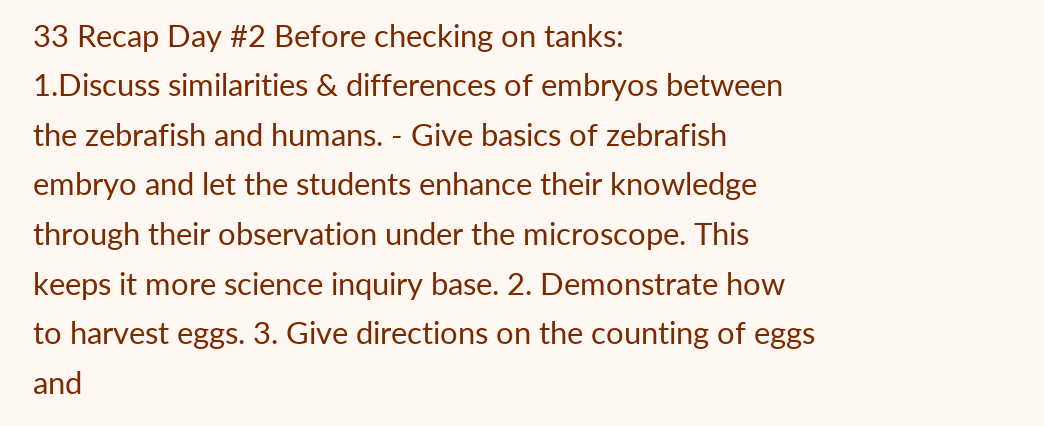33 Recap Day #2 Before checking on tanks:
1.Discuss similarities & differences of embryos between the zebrafish and humans. - Give basics of zebrafish embryo and let the students enhance their knowledge through their observation under the microscope. This keeps it more science inquiry base. 2. Demonstrate how to harvest eggs. 3. Give directions on the counting of eggs and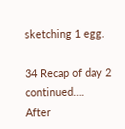sketching 1 egg.

34 Recap of day 2 continued….
After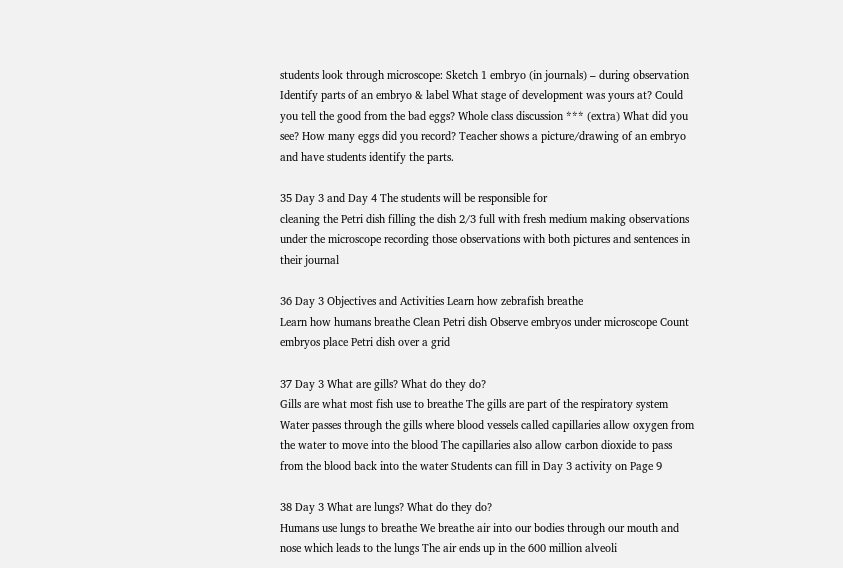students look through microscope: Sketch 1 embryo (in journals) – during observation Identify parts of an embryo & label What stage of development was yours at? Could you tell the good from the bad eggs? Whole class discussion *** (extra) What did you see? How many eggs did you record? Teacher shows a picture/drawing of an embryo and have students identify the parts.

35 Day 3 and Day 4 The students will be responsible for
cleaning the Petri dish filling the dish 2/3 full with fresh medium making observations under the microscope recording those observations with both pictures and sentences in their journal

36 Day 3 Objectives and Activities Learn how zebrafish breathe
Learn how humans breathe Clean Petri dish Observe embryos under microscope Count embryos place Petri dish over a grid

37 Day 3 What are gills? What do they do?
Gills are what most fish use to breathe The gills are part of the respiratory system Water passes through the gills where blood vessels called capillaries allow oxygen from the water to move into the blood The capillaries also allow carbon dioxide to pass from the blood back into the water Students can fill in Day 3 activity on Page 9

38 Day 3 What are lungs? What do they do?
Humans use lungs to breathe We breathe air into our bodies through our mouth and nose which leads to the lungs The air ends up in the 600 million alveoli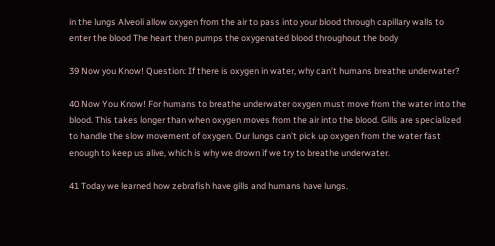in the lungs Alveoli allow oxygen from the air to pass into your blood through capillary walls to enter the blood The heart then pumps the oxygenated blood throughout the body

39 Now you Know! Question: If there is oxygen in water, why can’t humans breathe underwater?

40 Now You Know! For humans to breathe underwater oxygen must move from the water into the blood. This takes longer than when oxygen moves from the air into the blood. Gills are specialized to handle the slow movement of oxygen. Our lungs can’t pick up oxygen from the water fast enough to keep us alive, which is why we drown if we try to breathe underwater.

41 Today we learned how zebrafish have gills and humans have lungs.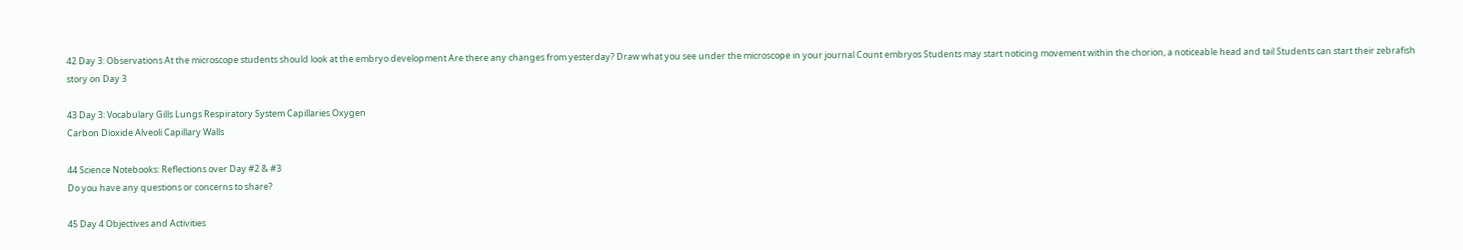42 Day 3: Observations At the microscope students should look at the embryo development Are there any changes from yesterday? Draw what you see under the microscope in your journal Count embryos Students may start noticing movement within the chorion, a noticeable head and tail Students can start their zebrafish story on Day 3

43 Day 3: Vocabulary Gills Lungs Respiratory System Capillaries Oxygen
Carbon Dioxide Alveoli Capillary Walls

44 Science Notebooks: Reflections over Day #2 & #3
Do you have any questions or concerns to share?

45 Day 4 Objectives and Activities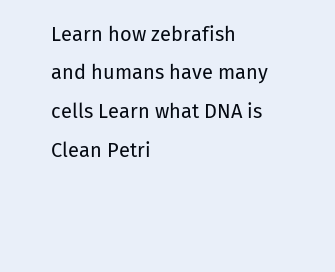Learn how zebrafish and humans have many cells Learn what DNA is Clean Petri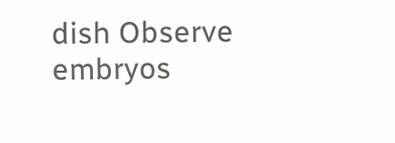dish Observe embryos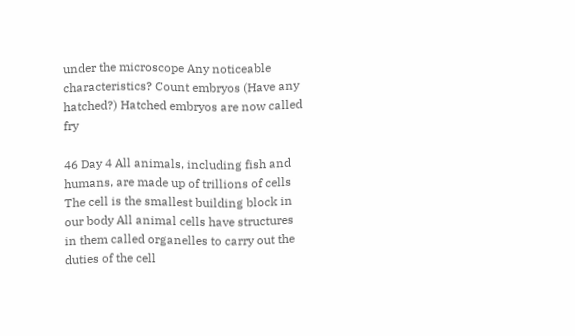under the microscope Any noticeable characteristics? Count embryos (Have any hatched?) Hatched embryos are now called fry

46 Day 4 All animals, including fish and humans, are made up of trillions of cells The cell is the smallest building block in our body All animal cells have structures in them called organelles to carry out the duties of the cell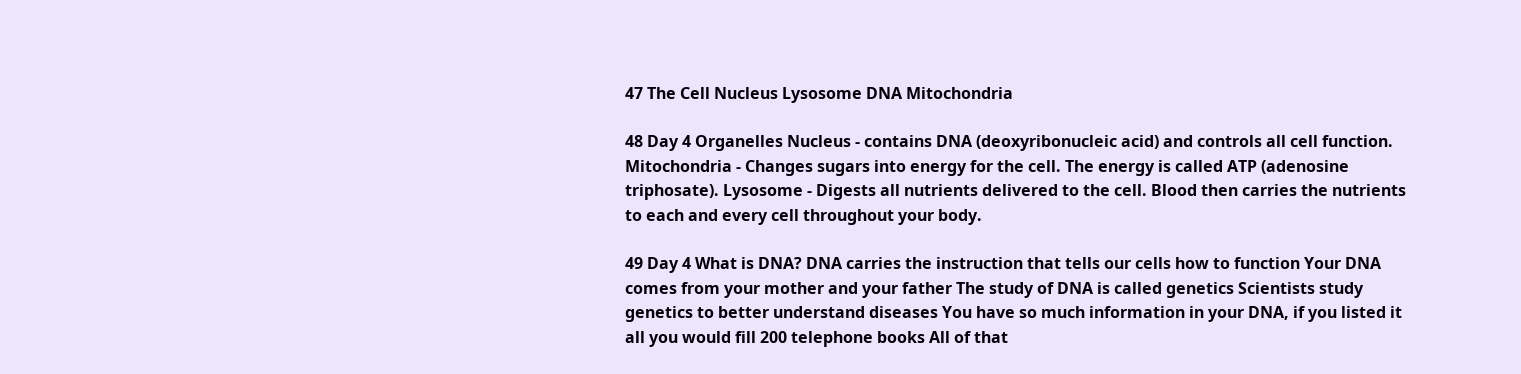47 The Cell Nucleus Lysosome DNA Mitochondria

48 Day 4 Organelles Nucleus - contains DNA (deoxyribonucleic acid) and controls all cell function. Mitochondria - Changes sugars into energy for the cell. The energy is called ATP (adenosine triphosate). Lysosome - Digests all nutrients delivered to the cell. Blood then carries the nutrients to each and every cell throughout your body.

49 Day 4 What is DNA? DNA carries the instruction that tells our cells how to function Your DNA comes from your mother and your father The study of DNA is called genetics Scientists study genetics to better understand diseases You have so much information in your DNA, if you listed it all you would fill 200 telephone books All of that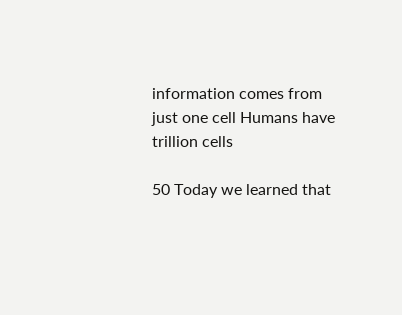information comes from just one cell Humans have trillion cells

50 Today we learned that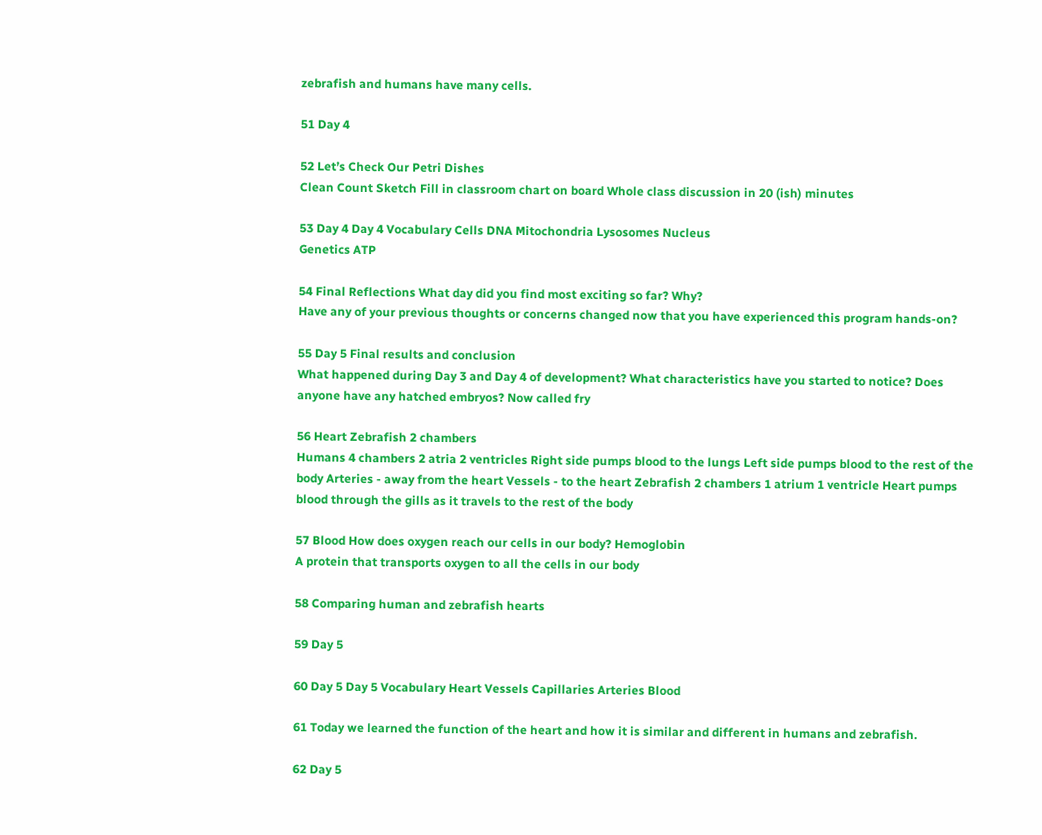zebrafish and humans have many cells.

51 Day 4

52 Let’s Check Our Petri Dishes
Clean Count Sketch Fill in classroom chart on board Whole class discussion in 20 (ish) minutes

53 Day 4 Day 4 Vocabulary Cells DNA Mitochondria Lysosomes Nucleus
Genetics ATP

54 Final Reflections What day did you find most exciting so far? Why?
Have any of your previous thoughts or concerns changed now that you have experienced this program hands-on?

55 Day 5 Final results and conclusion
What happened during Day 3 and Day 4 of development? What characteristics have you started to notice? Does anyone have any hatched embryos? Now called fry

56 Heart Zebrafish 2 chambers
Humans 4 chambers 2 atria 2 ventricles Right side pumps blood to the lungs Left side pumps blood to the rest of the body Arteries - away from the heart Vessels - to the heart Zebrafish 2 chambers 1 atrium 1 ventricle Heart pumps blood through the gills as it travels to the rest of the body

57 Blood How does oxygen reach our cells in our body? Hemoglobin
A protein that transports oxygen to all the cells in our body

58 Comparing human and zebrafish hearts

59 Day 5

60 Day 5 Day 5 Vocabulary Heart Vessels Capillaries Arteries Blood

61 Today we learned the function of the heart and how it is similar and different in humans and zebrafish.

62 Day 5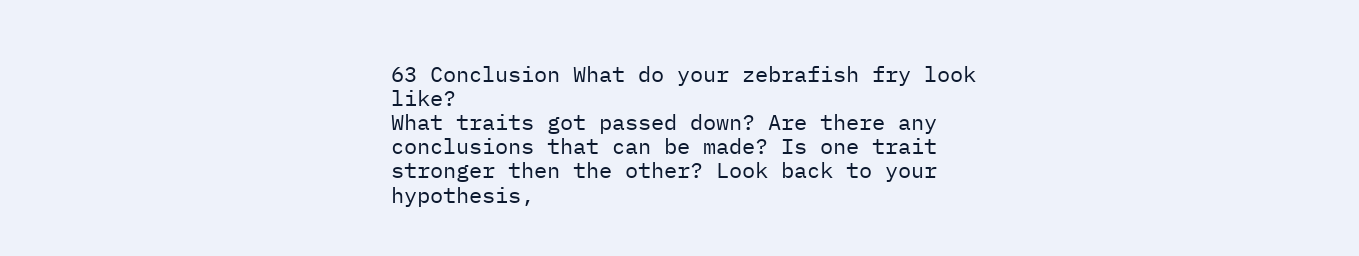63 Conclusion What do your zebrafish fry look like?
What traits got passed down? Are there any conclusions that can be made? Is one trait stronger then the other? Look back to your hypothesis,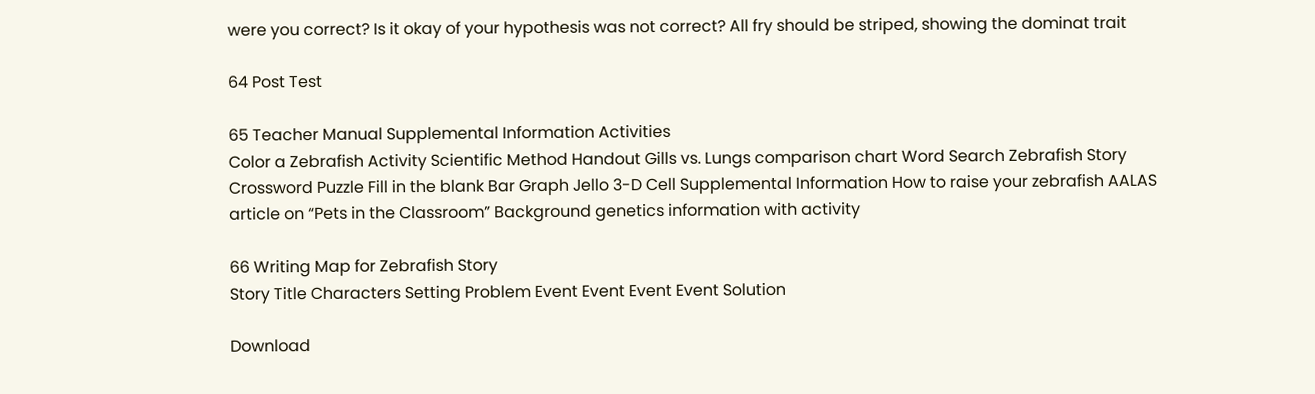were you correct? Is it okay of your hypothesis was not correct? All fry should be striped, showing the dominat trait

64 Post Test

65 Teacher Manual Supplemental Information Activities
Color a Zebrafish Activity Scientific Method Handout Gills vs. Lungs comparison chart Word Search Zebrafish Story Crossword Puzzle Fill in the blank Bar Graph Jello 3-D Cell Supplemental Information How to raise your zebrafish AALAS article on “Pets in the Classroom” Background genetics information with activity

66 Writing Map for Zebrafish Story
Story Title Characters Setting Problem Event Event Event Event Solution

Download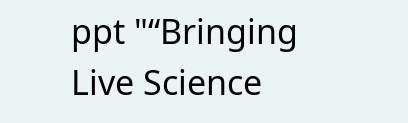ppt "“Bringing Live Science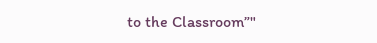to the Classroom”"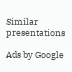Similar presentations

Ads by Google